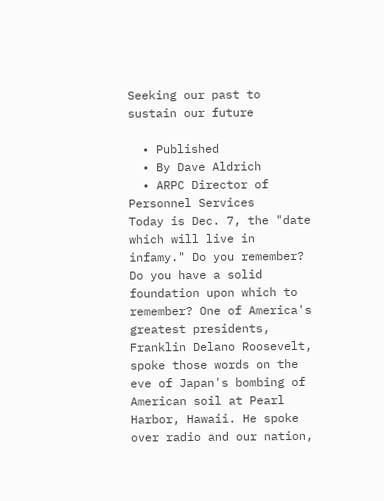Seeking our past to sustain our future

  • Published
  • By Dave Aldrich
  • ARPC Director of Personnel Services
Today is Dec. 7, the "date which will live in infamy." Do you remember? Do you have a solid foundation upon which to remember? One of America's greatest presidents, Franklin Delano Roosevelt, spoke those words on the eve of Japan's bombing of American soil at Pearl Harbor, Hawaii. He spoke over radio and our nation,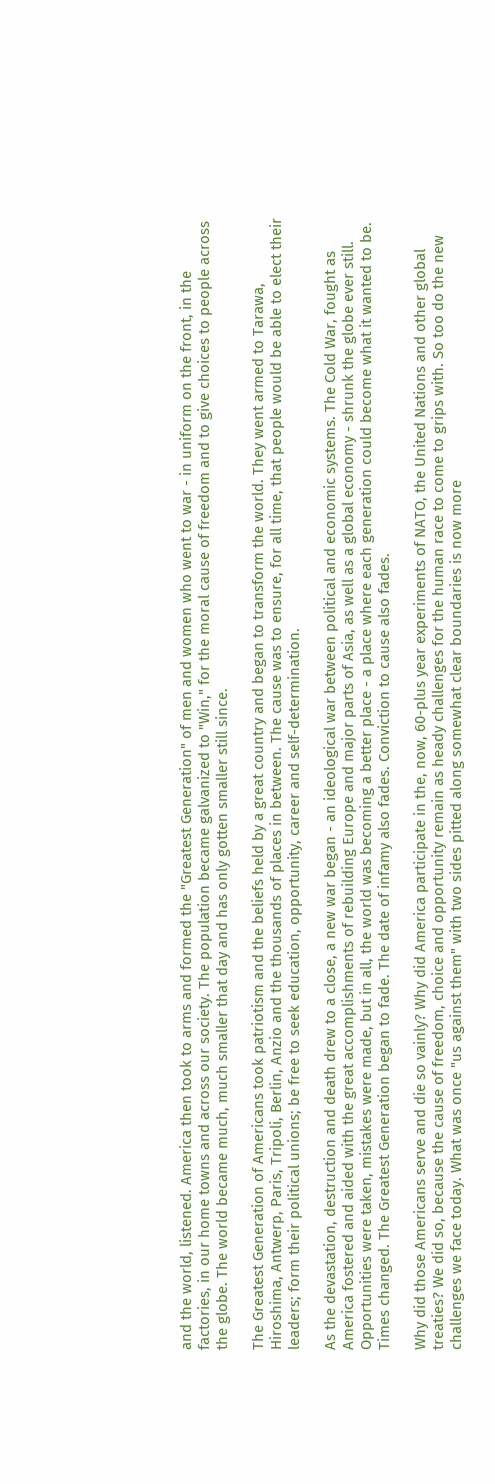and the world, listened. America then took to arms and formed the "Greatest Generation" of men and women who went to war - in uniform on the front, in the factories, in our home towns and across our society. The population became galvanized to "Win," for the moral cause of freedom and to give choices to people across the globe. The world became much, much smaller that day and has only gotten smaller still since.

The Greatest Generation of Americans took patriotism and the beliefs held by a great country and began to transform the world. They went armed to Tarawa, Hiroshima, Antwerp, Paris, Tripoli, Berlin, Anzio and the thousands of places in between. The cause was to ensure, for all time, that people would be able to elect their leaders; form their political unions; be free to seek education, opportunity, career and self-determination.

As the devastation, destruction and death drew to a close, a new war began - an ideological war between political and economic systems. The Cold War, fought as America fostered and aided with the great accomplishments of rebuilding Europe and major parts of Asia, as well as a global economy - shrunk the globe ever still. Opportunities were taken, mistakes were made, but in all, the world was becoming a better place - a place where each generation could become what it wanted to be. Times changed. The Greatest Generation began to fade. The date of infamy also fades. Conviction to cause also fades.

Why did those Americans serve and die so vainly? Why did America participate in the, now, 60-plus year experiments of NATO, the United Nations and other global treaties? We did so, because the cause of freedom, choice and opportunity remain as heady challenges for the human race to come to grips with. So too do the new challenges we face today. What was once "us against them" with two sides pitted along somewhat clear boundaries is now more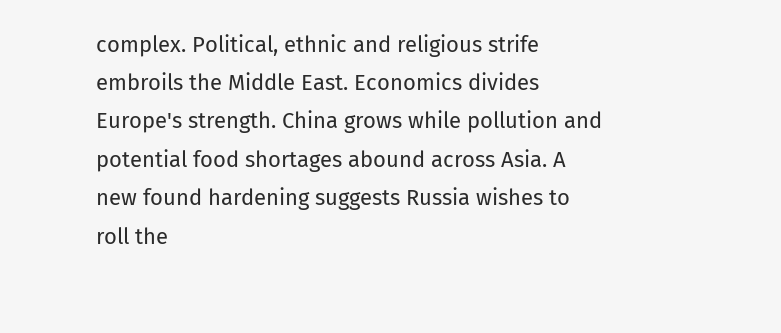complex. Political, ethnic and religious strife embroils the Middle East. Economics divides Europe's strength. China grows while pollution and potential food shortages abound across Asia. A new found hardening suggests Russia wishes to roll the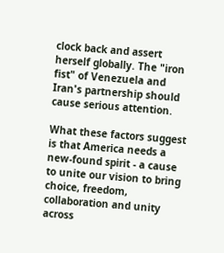clock back and assert herself globally. The "iron fist" of Venezuela and Iran's partnership should cause serious attention.

What these factors suggest is that America needs a new-found spirit - a cause to unite our vision to bring choice, freedom, collaboration and unity across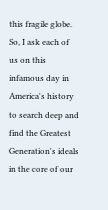this fragile globe. So, I ask each of us on this infamous day in America's history to search deep and find the Greatest Generation's ideals in the core of our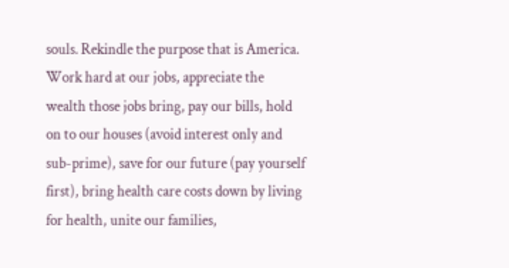souls. Rekindle the purpose that is America. Work hard at our jobs, appreciate the wealth those jobs bring, pay our bills, hold on to our houses (avoid interest only and sub-prime), save for our future (pay yourself first), bring health care costs down by living for health, unite our families,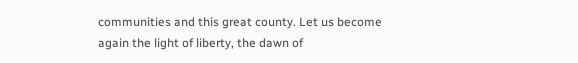communities and this great county. Let us become again the light of liberty, the dawn of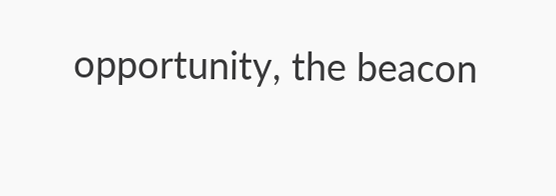opportunity, the beacon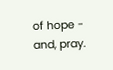of hope - and, pray.